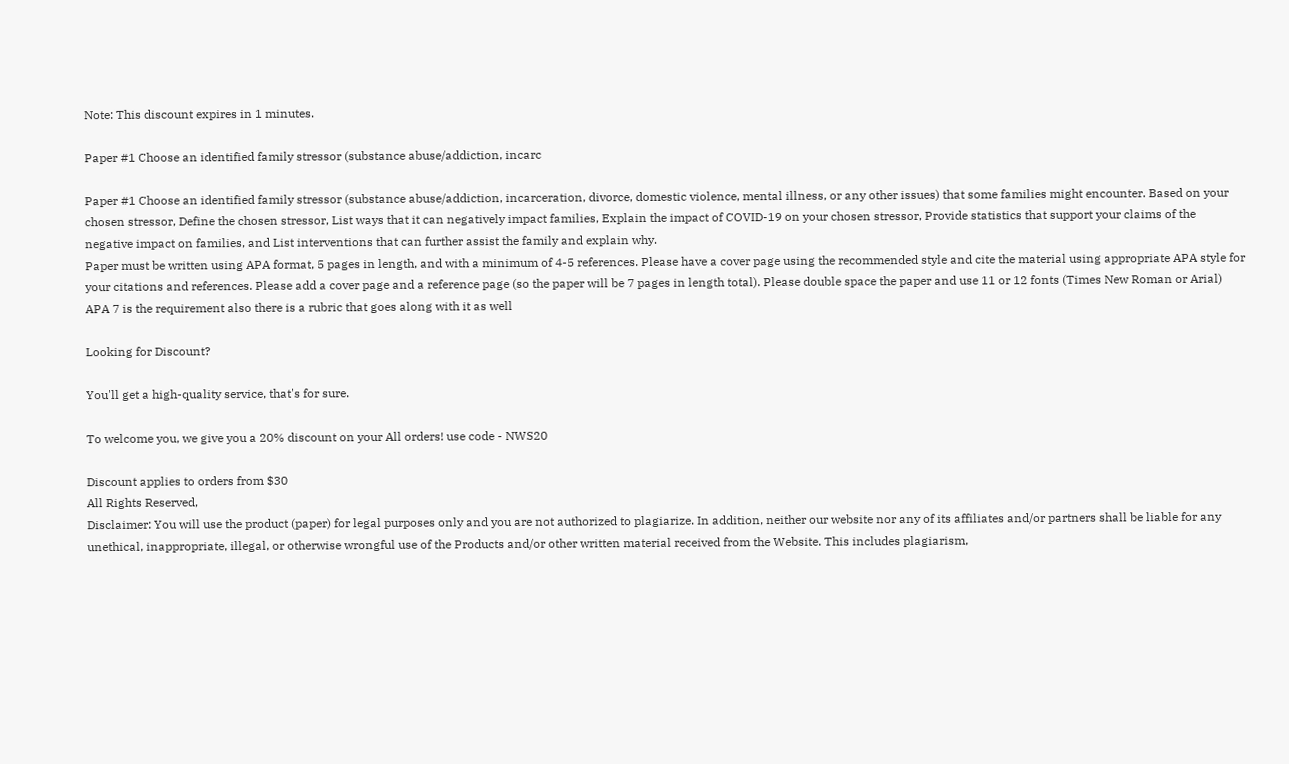Note: This discount expires in 1 minutes.

Paper #1 Choose an identified family stressor (substance abuse/addiction, incarc

Paper #1 Choose an identified family stressor (substance abuse/addiction, incarceration, divorce, domestic violence, mental illness, or any other issues) that some families might encounter. Based on your chosen stressor, Define the chosen stressor, List ways that it can negatively impact families, Explain the impact of COVID-19 on your chosen stressor, Provide statistics that support your claims of the negative impact on families, and List interventions that can further assist the family and explain why.
Paper must be written using APA format, 5 pages in length, and with a minimum of 4-5 references. Please have a cover page using the recommended style and cite the material using appropriate APA style for your citations and references. Please add a cover page and a reference page (so the paper will be 7 pages in length total). Please double space the paper and use 11 or 12 fonts (Times New Roman or Arial)
APA 7 is the requirement also there is a rubric that goes along with it as well

Looking for Discount?

You'll get a high-quality service, that's for sure.

To welcome you, we give you a 20% discount on your All orders! use code - NWS20

Discount applies to orders from $30
All Rights Reserved,
Disclaimer: You will use the product (paper) for legal purposes only and you are not authorized to plagiarize. In addition, neither our website nor any of its affiliates and/or partners shall be liable for any unethical, inappropriate, illegal, or otherwise wrongful use of the Products and/or other written material received from the Website. This includes plagiarism,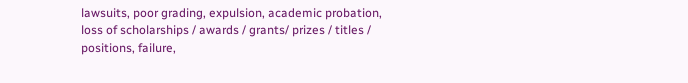lawsuits, poor grading, expulsion, academic probation, loss of scholarships / awards / grants/ prizes / titles / positions, failure,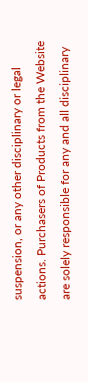suspension, or any other disciplinary or legal actions. Purchasers of Products from the Website are solely responsible for any and all disciplinary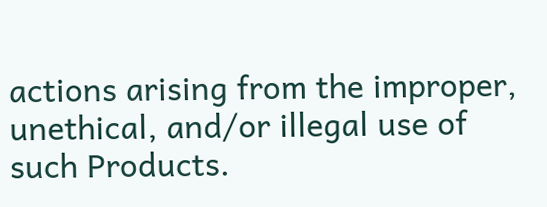actions arising from the improper, unethical, and/or illegal use of such Products.